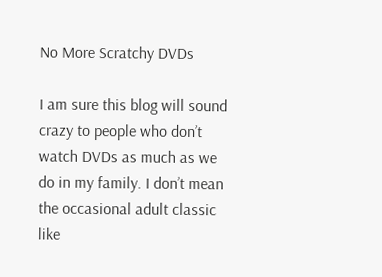No More Scratchy DVDs

I am sure this blog will sound crazy to people who don’t watch DVDs as much as we do in my family. I don’t mean the occasional adult classic like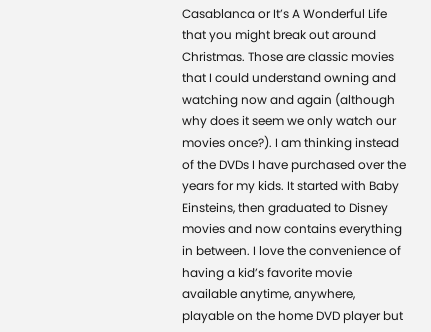Casablanca or It’s A Wonderful Life that you might break out around Christmas. Those are classic movies that I could understand owning and watching now and again (although why does it seem we only watch our movies once?). I am thinking instead of the DVDs I have purchased over the years for my kids. It started with Baby Einsteins, then graduated to Disney movies and now contains everything in between. I love the convenience of having a kid’s favorite movie available anytime, anywhere, playable on the home DVD player but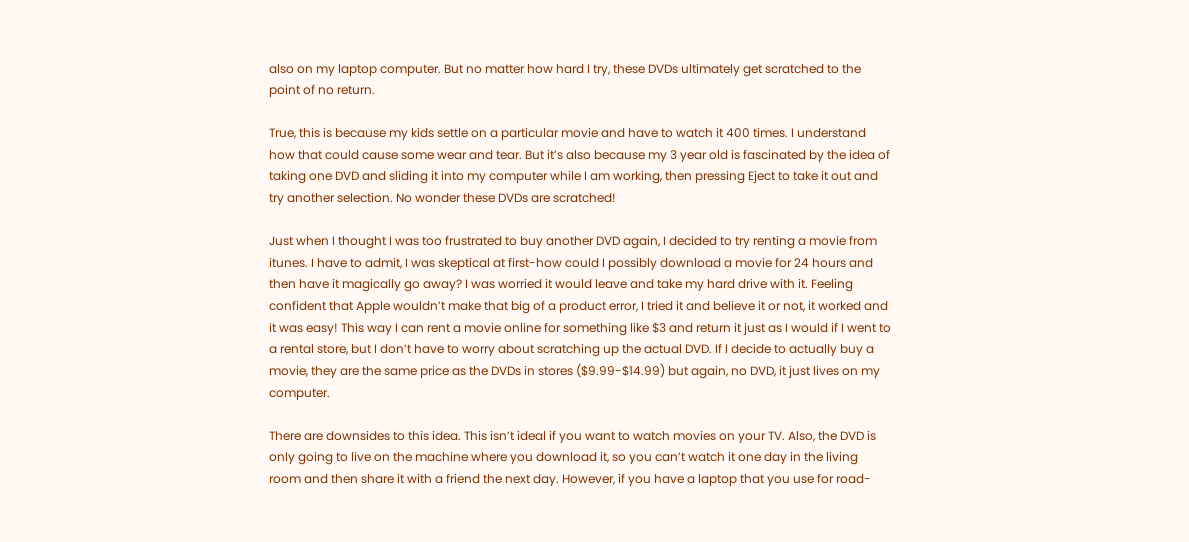also on my laptop computer. But no matter how hard I try, these DVDs ultimately get scratched to the point of no return.

True, this is because my kids settle on a particular movie and have to watch it 400 times. I understand how that could cause some wear and tear. But it’s also because my 3 year old is fascinated by the idea of taking one DVD and sliding it into my computer while I am working, then pressing Eject to take it out and try another selection. No wonder these DVDs are scratched!

Just when I thought I was too frustrated to buy another DVD again, I decided to try renting a movie from itunes. I have to admit, I was skeptical at first-how could I possibly download a movie for 24 hours and then have it magically go away? I was worried it would leave and take my hard drive with it. Feeling confident that Apple wouldn’t make that big of a product error, I tried it and believe it or not, it worked and it was easy! This way I can rent a movie online for something like $3 and return it just as I would if I went to a rental store, but I don’t have to worry about scratching up the actual DVD. If I decide to actually buy a movie, they are the same price as the DVDs in stores ($9.99-$14.99) but again, no DVD, it just lives on my computer.

There are downsides to this idea. This isn’t ideal if you want to watch movies on your TV. Also, the DVD is only going to live on the machine where you download it, so you can’t watch it one day in the living room and then share it with a friend the next day. However, if you have a laptop that you use for road-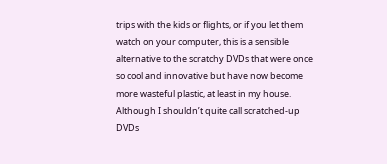trips with the kids or flights, or if you let them watch on your computer, this is a sensible alternative to the scratchy DVDs that were once so cool and innovative but have now become more wasteful plastic, at least in my house. Although I shouldn’t quite call scratched-up DVDs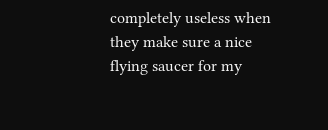completely useless when they make sure a nice flying saucer for my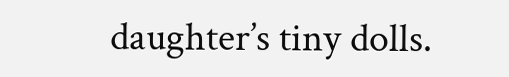daughter’s tiny dolls.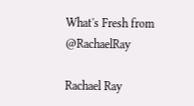What's Fresh from @RachaelRay

Rachael Ray